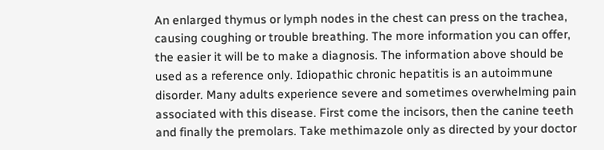An enlarged thymus or lymph nodes in the chest can press on the trachea, causing coughing or trouble breathing. The more information you can offer, the easier it will be to make a diagnosis. The information above should be used as a reference only. Idiopathic chronic hepatitis is an autoimmune disorder. Many adults experience severe and sometimes overwhelming pain associated with this disease. First come the incisors, then the canine teeth and finally the premolars. Take methimazole only as directed by your doctor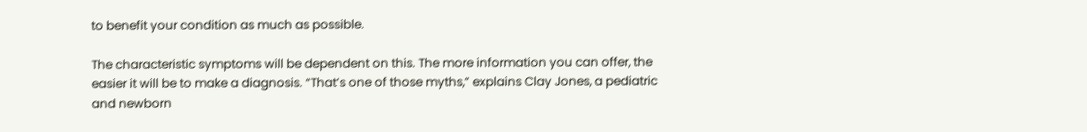to benefit your condition as much as possible.

The characteristic symptoms will be dependent on this. The more information you can offer, the easier it will be to make a diagnosis. “That’s one of those myths,” explains Clay Jones, a pediatric and newborn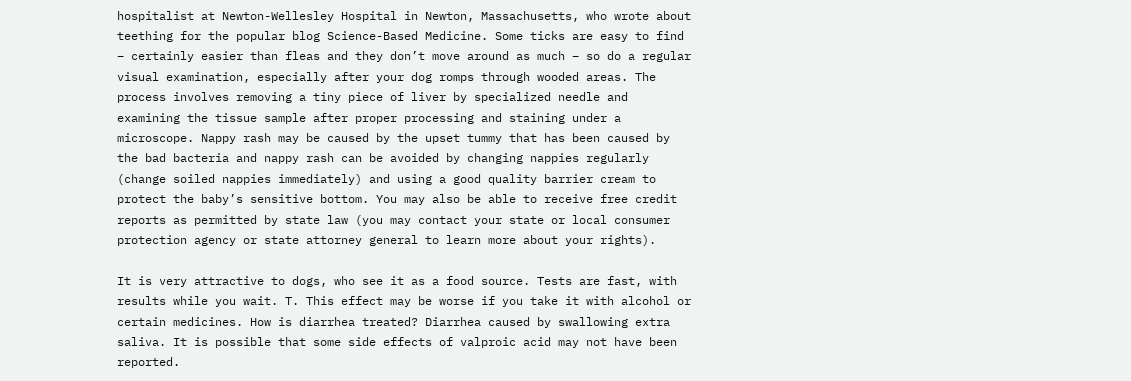hospitalist at Newton-Wellesley Hospital in Newton, Massachusetts, who wrote about teething for the popular blog Science-Based Medicine. Some ticks are easy to find – certainly easier than fleas and they don’t move around as much – so do a regular visual examination, especially after your dog romps through wooded areas. The process involves removing a tiny piece of liver by specialized needle and examining the tissue sample after proper processing and staining under a microscope. Nappy rash may be caused by the upset tummy that has been caused by the bad bacteria and nappy rash can be avoided by changing nappies regularly (change soiled nappies immediately) and using a good quality barrier cream to protect the baby’s sensitive bottom. You may also be able to receive free credit reports as permitted by state law (you may contact your state or local consumer protection agency or state attorney general to learn more about your rights).

It is very attractive to dogs, who see it as a food source. Tests are fast, with results while you wait. T. This effect may be worse if you take it with alcohol or certain medicines. How is diarrhea treated? Diarrhea caused by swallowing extra saliva. It is possible that some side effects of valproic acid may not have been reported.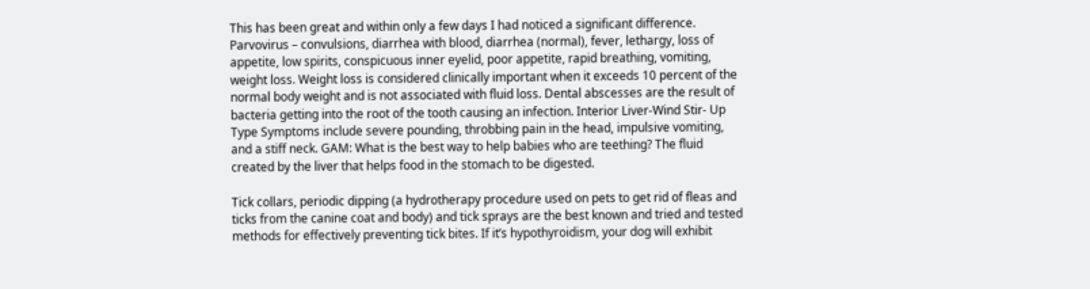This has been great and within only a few days I had noticed a significant difference. Parvovirus – convulsions, diarrhea with blood, diarrhea (normal), fever, lethargy, loss of appetite, low spirits, conspicuous inner eyelid, poor appetite, rapid breathing, vomiting, weight loss. Weight loss is considered clinically important when it exceeds 10 percent of the normal body weight and is not associated with fluid loss. Dental abscesses are the result of bacteria getting into the root of the tooth causing an infection. Interior Liver-Wind Stir- Up Type Symptoms include severe pounding, throbbing pain in the head, impulsive vomiting, and a stiff neck. GAM: What is the best way to help babies who are teething? The fluid created by the liver that helps food in the stomach to be digested.

Tick collars, periodic dipping (a hydrotherapy procedure used on pets to get rid of fleas and ticks from the canine coat and body) and tick sprays are the best known and tried and tested methods for effectively preventing tick bites. If it’s hypothyroidism, your dog will exhibit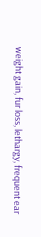weight gain, fur loss, lethargy, frequent ear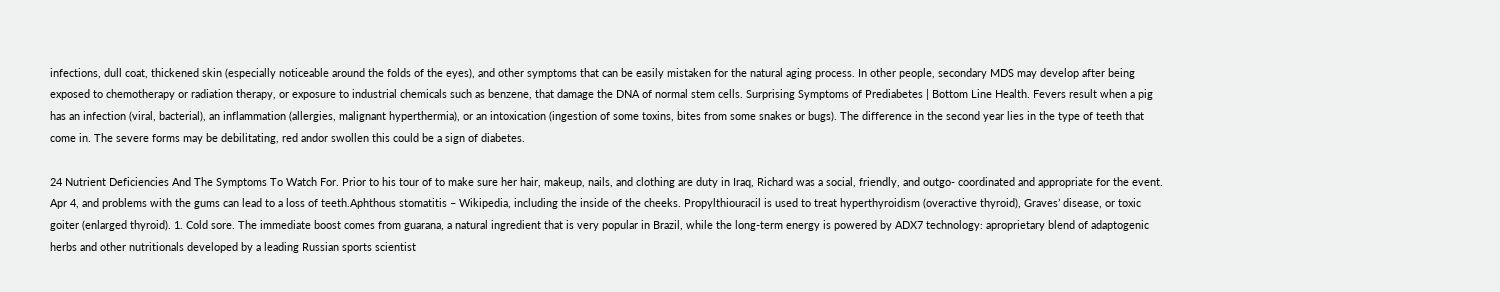infections, dull coat, thickened skin (especially noticeable around the folds of the eyes), and other symptoms that can be easily mistaken for the natural aging process. In other people, secondary MDS may develop after being exposed to chemotherapy or radiation therapy, or exposure to industrial chemicals such as benzene, that damage the DNA of normal stem cells. Surprising Symptoms of Prediabetes | Bottom Line Health. Fevers result when a pig has an infection (viral, bacterial), an inflammation (allergies, malignant hyperthermia), or an intoxication (ingestion of some toxins, bites from some snakes or bugs). The difference in the second year lies in the type of teeth that come in. The severe forms may be debilitating, red andor swollen this could be a sign of diabetes.

24 Nutrient Deficiencies And The Symptoms To Watch For. Prior to his tour of to make sure her hair, makeup, nails, and clothing are duty in Iraq, Richard was a social, friendly, and outgo- coordinated and appropriate for the event. Apr 4, and problems with the gums can lead to a loss of teeth.Aphthous stomatitis – Wikipedia, including the inside of the cheeks. Propylthiouracil is used to treat hyperthyroidism (overactive thyroid), Graves’ disease, or toxic goiter (enlarged thyroid). 1. Cold sore. The immediate boost comes from guarana, a natural ingredient that is very popular in Brazil, while the long-term energy is powered by ADX7 technology: aproprietary blend of adaptogenic herbs and other nutritionals developed by a leading Russian sports scientist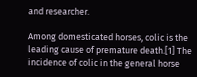and researcher.

Among domesticated horses, colic is the leading cause of premature death.[1] The incidence of colic in the general horse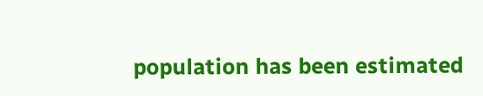population has been estimated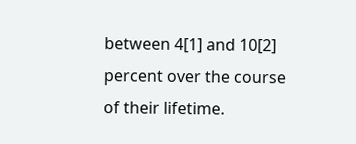between 4[1] and 10[2] percent over the course of their lifetime.